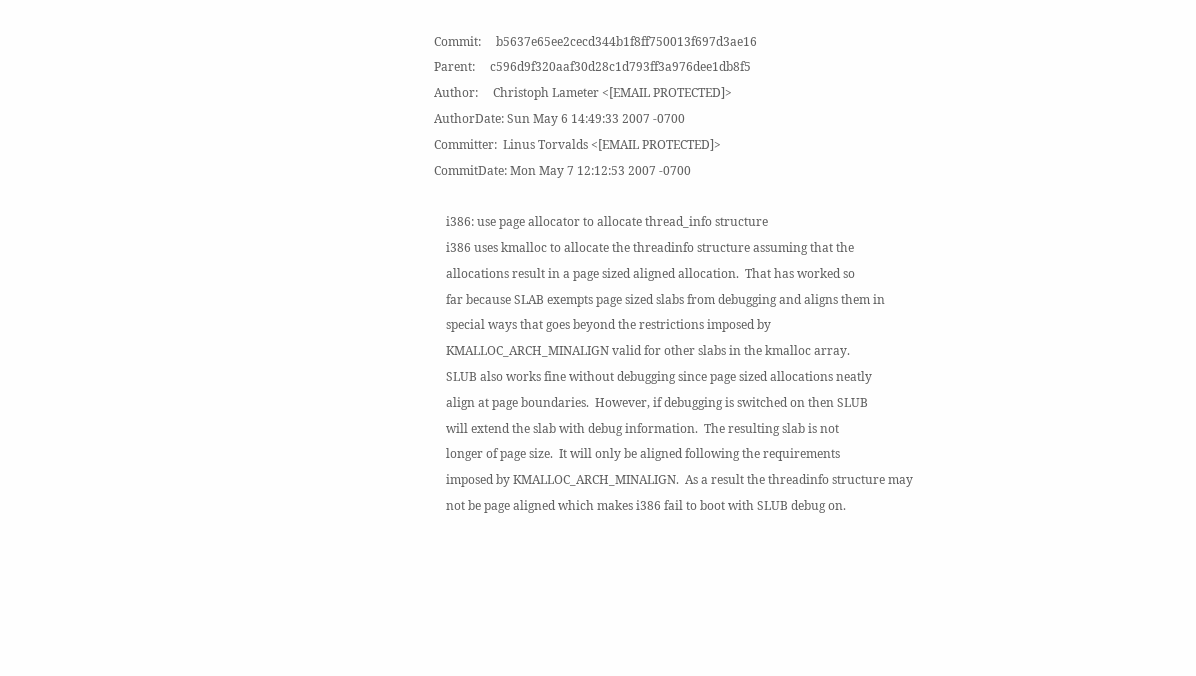Commit:     b5637e65ee2cecd344b1f8ff750013f697d3ae16
Parent:     c596d9f320aaf30d28c1d793ff3a976dee1db8f5
Author:     Christoph Lameter <[EMAIL PROTECTED]>
AuthorDate: Sun May 6 14:49:33 2007 -0700
Committer:  Linus Torvalds <[EMAIL PROTECTED]>
CommitDate: Mon May 7 12:12:53 2007 -0700

    i386: use page allocator to allocate thread_info structure
    i386 uses kmalloc to allocate the threadinfo structure assuming that the
    allocations result in a page sized aligned allocation.  That has worked so
    far because SLAB exempts page sized slabs from debugging and aligns them in
    special ways that goes beyond the restrictions imposed by
    KMALLOC_ARCH_MINALIGN valid for other slabs in the kmalloc array.
    SLUB also works fine without debugging since page sized allocations neatly
    align at page boundaries.  However, if debugging is switched on then SLUB
    will extend the slab with debug information.  The resulting slab is not
    longer of page size.  It will only be aligned following the requirements
    imposed by KMALLOC_ARCH_MINALIGN.  As a result the threadinfo structure may
    not be page aligned which makes i386 fail to boot with SLUB debug on.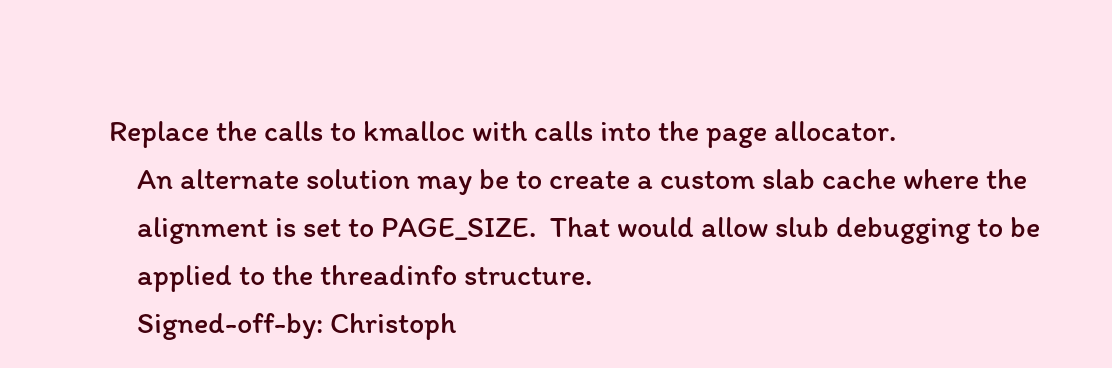Replace the calls to kmalloc with calls into the page allocator.
    An alternate solution may be to create a custom slab cache where the
    alignment is set to PAGE_SIZE.  That would allow slub debugging to be
    applied to the threadinfo structure.
    Signed-off-by: Christoph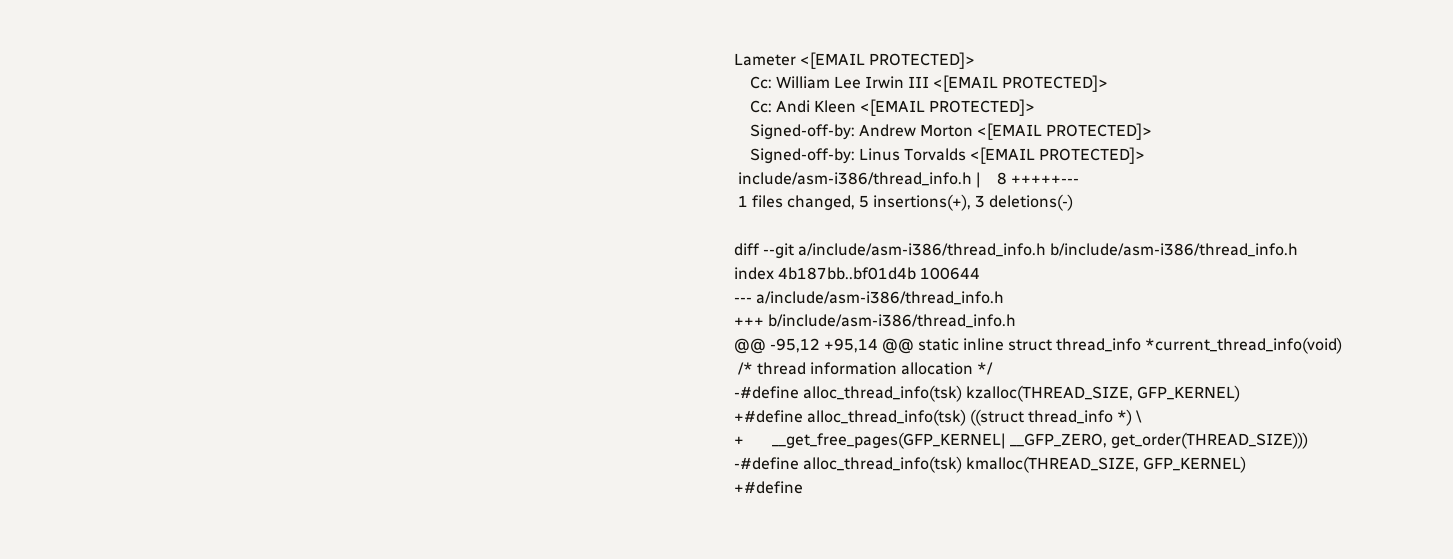Lameter <[EMAIL PROTECTED]>
    Cc: William Lee Irwin III <[EMAIL PROTECTED]>
    Cc: Andi Kleen <[EMAIL PROTECTED]>
    Signed-off-by: Andrew Morton <[EMAIL PROTECTED]>
    Signed-off-by: Linus Torvalds <[EMAIL PROTECTED]>
 include/asm-i386/thread_info.h |    8 +++++---
 1 files changed, 5 insertions(+), 3 deletions(-)

diff --git a/include/asm-i386/thread_info.h b/include/asm-i386/thread_info.h
index 4b187bb..bf01d4b 100644
--- a/include/asm-i386/thread_info.h
+++ b/include/asm-i386/thread_info.h
@@ -95,12 +95,14 @@ static inline struct thread_info *current_thread_info(void)
 /* thread information allocation */
-#define alloc_thread_info(tsk) kzalloc(THREAD_SIZE, GFP_KERNEL)
+#define alloc_thread_info(tsk) ((struct thread_info *) \
+       __get_free_pages(GFP_KERNEL| __GFP_ZERO, get_order(THREAD_SIZE)))
-#define alloc_thread_info(tsk) kmalloc(THREAD_SIZE, GFP_KERNEL)
+#define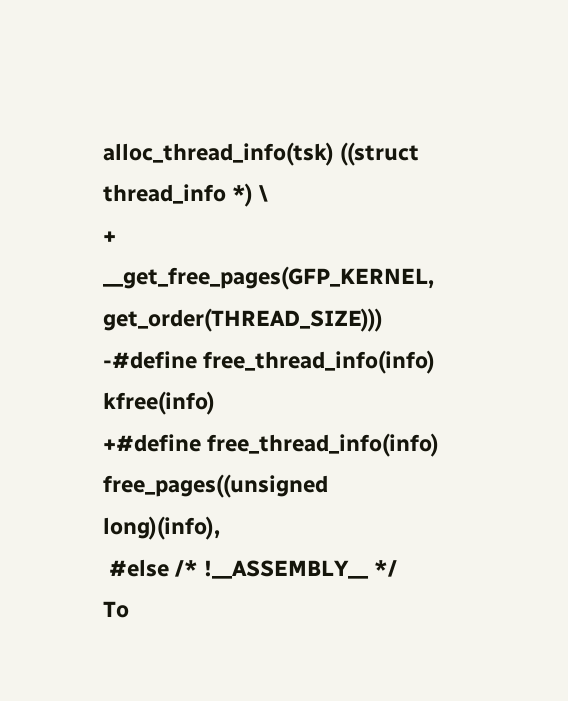alloc_thread_info(tsk) ((struct thread_info *) \
+       __get_free_pages(GFP_KERNEL, get_order(THREAD_SIZE)))
-#define free_thread_info(info) kfree(info)
+#define free_thread_info(info) free_pages((unsigned long)(info),
 #else /* !__ASSEMBLY__ */
To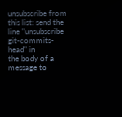unsubscribe from this list: send the line "unsubscribe git-commits-head" in
the body of a message to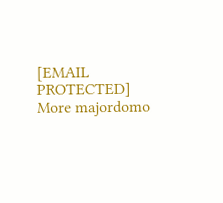[EMAIL PROTECTED]
More majordomo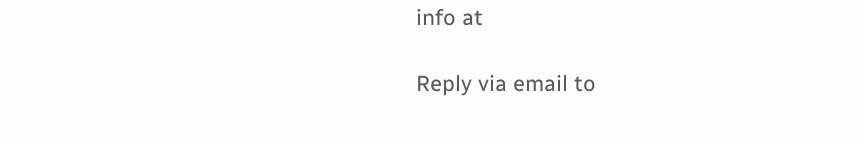info at

Reply via email to